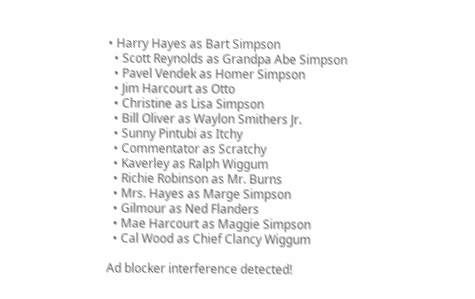• Harry Hayes as Bart Simpson
  • Scott Reynolds as Grandpa Abe Simpson
  • Pavel Vendek as Homer Simpson
  • Jim Harcourt as Otto
  • Christine as Lisa Simpson
  • Bill Oliver as Waylon Smithers Jr.
  • Sunny Pintubi as Itchy
  • Commentator as Scratchy
  • Kaverley as Ralph Wiggum
  • Richie Robinson as Mr. Burns
  • Mrs. Hayes as Marge Simpson
  • Gilmour as Ned Flanders
  • Mae Harcourt as Maggie Simpson
  • Cal Wood as Chief Clancy Wiggum

Ad blocker interference detected!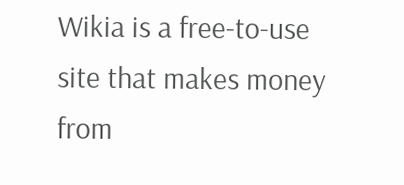Wikia is a free-to-use site that makes money from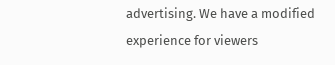advertising. We have a modified experience for viewers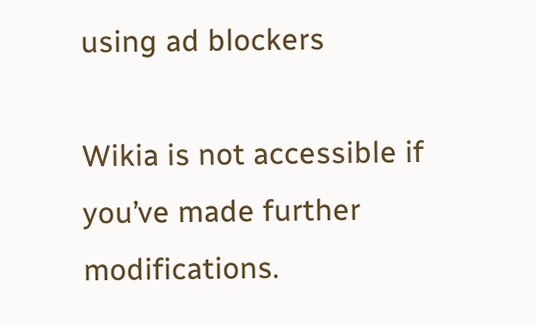using ad blockers

Wikia is not accessible if you’ve made further modifications.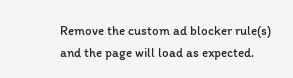Remove the custom ad blocker rule(s) and the page will load as expected.